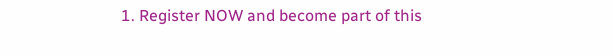1. Register NOW and become part of this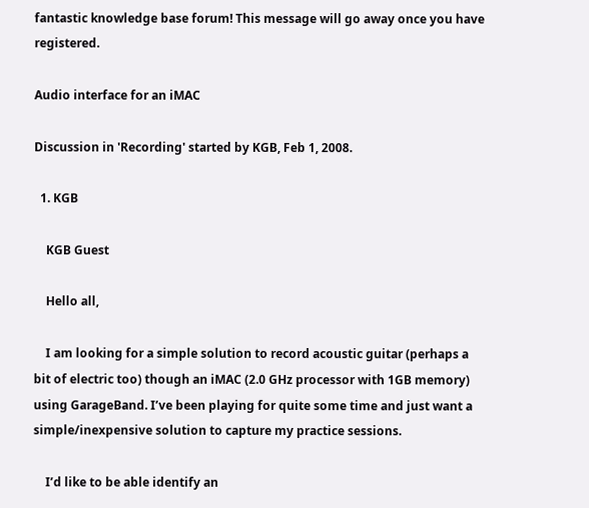fantastic knowledge base forum! This message will go away once you have registered.

Audio interface for an iMAC

Discussion in 'Recording' started by KGB, Feb 1, 2008.

  1. KGB

    KGB Guest

    Hello all,

    I am looking for a simple solution to record acoustic guitar (perhaps a bit of electric too) though an iMAC (2.0 GHz processor with 1GB memory) using GarageBand. I’ve been playing for quite some time and just want a simple/inexpensive solution to capture my practice sessions.

    I’d like to be able identify an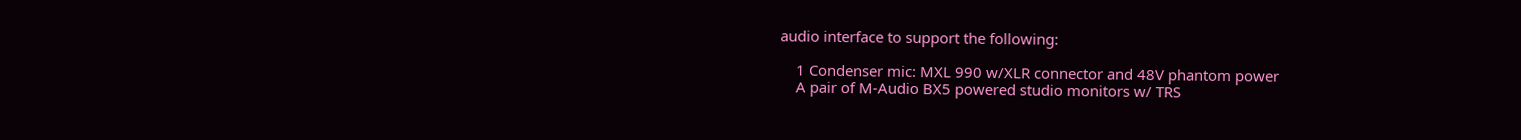audio interface to support the following:

    1 Condenser mic: MXL 990 w/XLR connector and 48V phantom power
    A pair of M-Audio BX5 powered studio monitors w/ TRS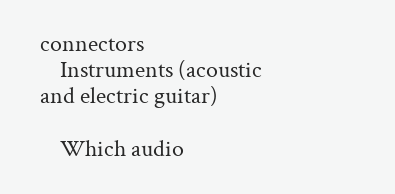connectors
    Instruments (acoustic and electric guitar)

    Which audio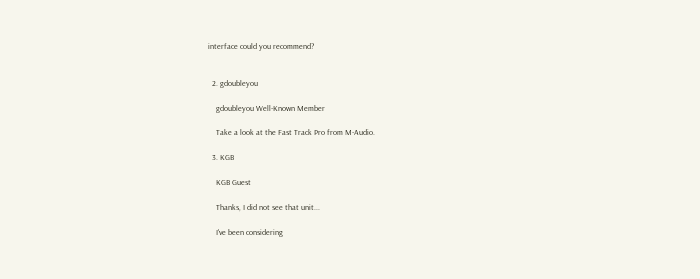interface could you recommend?


  2. gdoubleyou

    gdoubleyou Well-Known Member

    Take a look at the Fast Track Pro from M-Audio.

  3. KGB

    KGB Guest

    Thanks, I did not see that unit...

    I've been considering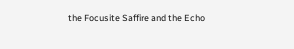the Focusite Saffire and the Echo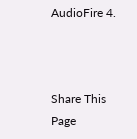AudioFire 4.



Share This Page